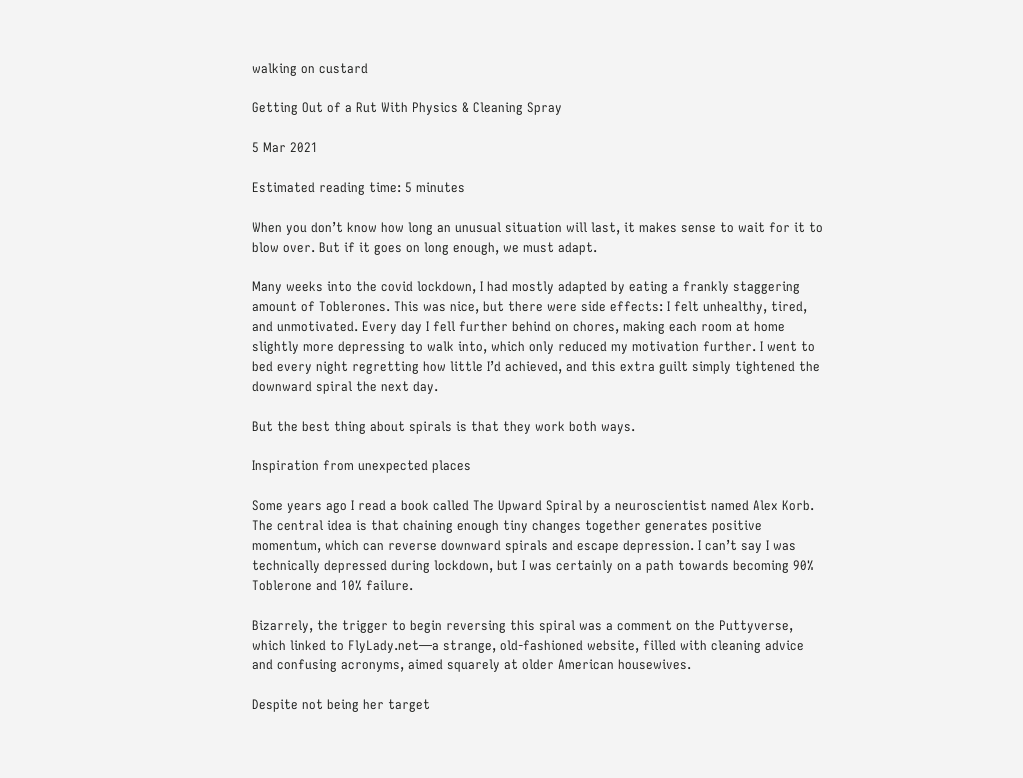walking on custard

Getting Out of a Rut With Physics & Cleaning Spray

5 Mar 2021

Estimated reading time: 5 minutes

When you don’t know how long an unusual situation will last, it makes sense to wait for it to blow over. But if it goes on long enough, we must adapt.

Many weeks into the covid lockdown, I had mostly adapted by eating a frankly staggering amount of Toblerones. This was nice, but there were side effects: I felt unhealthy, tired, and unmotivated. Every day I fell further behind on chores, making each room at home slightly more depressing to walk into, which only reduced my motivation further. I went to bed every night regretting how little I’d achieved, and this extra guilt simply tightened the downward spiral the next day.

But the best thing about spirals is that they work both ways.

Inspiration from unexpected places

Some years ago I read a book called The Upward Spiral by a neuroscientist named Alex Korb. The central idea is that chaining enough tiny changes together generates positive momentum, which can reverse downward spirals and escape depression. I can’t say I was technically depressed during lockdown, but I was certainly on a path towards becoming 90% Toblerone and 10% failure.

Bizarrely, the trigger to begin reversing this spiral was a comment on the Puttyverse, which linked to FlyLady.net—a strange, old-fashioned website, filled with cleaning advice and confusing acronyms, aimed squarely at older American housewives.

Despite not being her target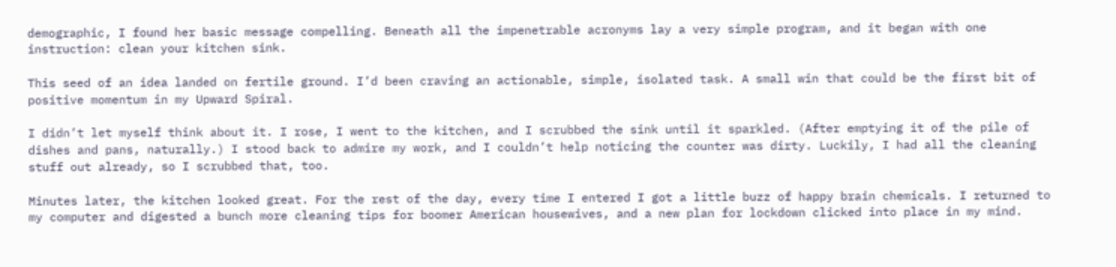demographic, I found her basic message compelling. Beneath all the impenetrable acronyms lay a very simple program, and it began with one instruction: clean your kitchen sink.

This seed of an idea landed on fertile ground. I’d been craving an actionable, simple, isolated task. A small win that could be the first bit of positive momentum in my Upward Spiral.

I didn’t let myself think about it. I rose, I went to the kitchen, and I scrubbed the sink until it sparkled. (After emptying it of the pile of dishes and pans, naturally.) I stood back to admire my work, and I couldn’t help noticing the counter was dirty. Luckily, I had all the cleaning stuff out already, so I scrubbed that, too.

Minutes later, the kitchen looked great. For the rest of the day, every time I entered I got a little buzz of happy brain chemicals. I returned to my computer and digested a bunch more cleaning tips for boomer American housewives, and a new plan for lockdown clicked into place in my mind.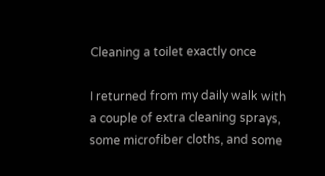Cleaning a toilet exactly once

I returned from my daily walk with a couple of extra cleaning sprays, some microfiber cloths, and some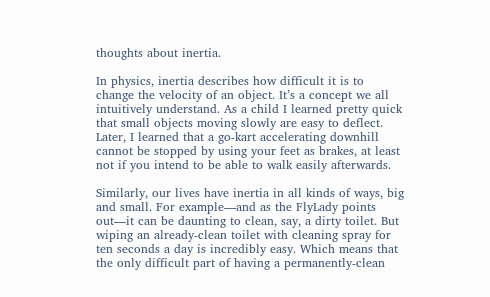thoughts about inertia.

In physics, inertia describes how difficult it is to change the velocity of an object. It’s a concept we all intuitively understand. As a child I learned pretty quick that small objects moving slowly are easy to deflect. Later, I learned that a go-kart accelerating downhill cannot be stopped by using your feet as brakes, at least not if you intend to be able to walk easily afterwards.

Similarly, our lives have inertia in all kinds of ways, big and small. For example—and as the FlyLady points out—it can be daunting to clean, say, a dirty toilet. But wiping an already-clean toilet with cleaning spray for ten seconds a day is incredibly easy. Which means that the only difficult part of having a permanently-clean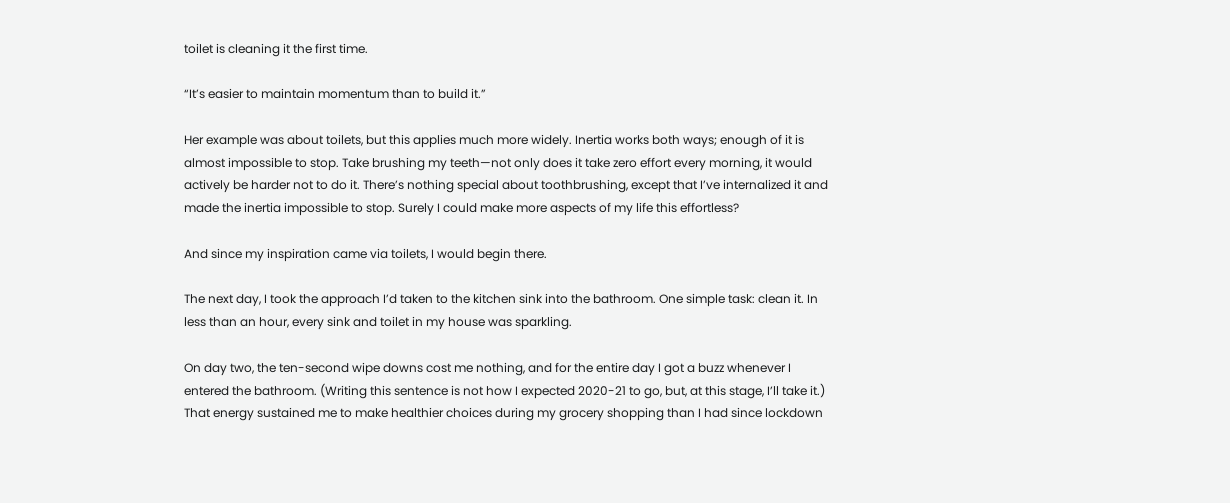toilet is cleaning it the first time.

“It’s easier to maintain momentum than to build it.”

Her example was about toilets, but this applies much more widely. Inertia works both ways; enough of it is almost impossible to stop. Take brushing my teeth—not only does it take zero effort every morning, it would actively be harder not to do it. There’s nothing special about toothbrushing, except that I’ve internalized it and made the inertia impossible to stop. Surely I could make more aspects of my life this effortless?

And since my inspiration came via toilets, I would begin there.

The next day, I took the approach I’d taken to the kitchen sink into the bathroom. One simple task: clean it. In less than an hour, every sink and toilet in my house was sparkling.

On day two, the ten-second wipe downs cost me nothing, and for the entire day I got a buzz whenever I entered the bathroom. (Writing this sentence is not how I expected 2020-21 to go, but, at this stage, I’ll take it.) That energy sustained me to make healthier choices during my grocery shopping than I had since lockdown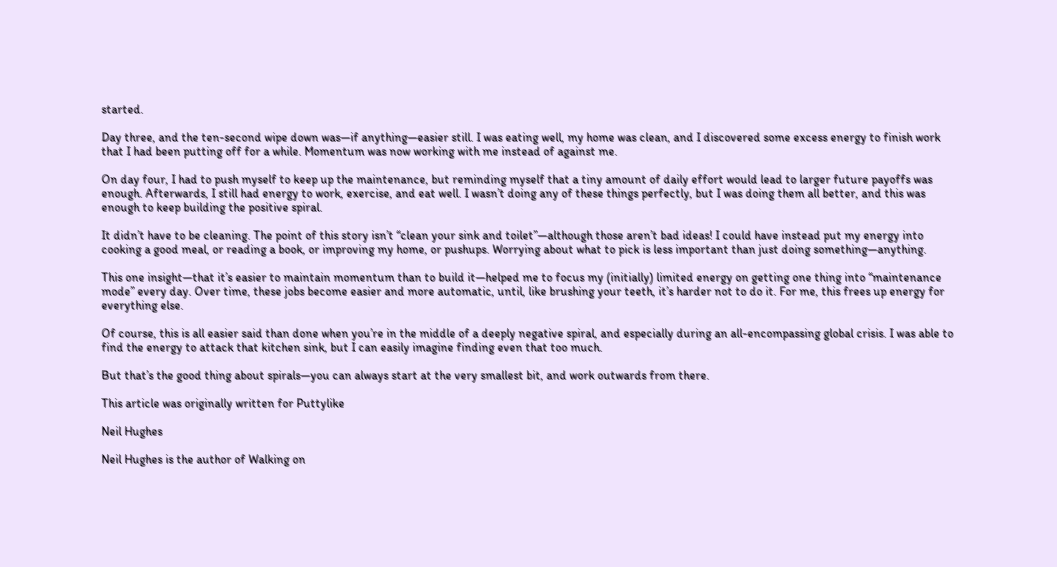started.

Day three, and the ten-second wipe down was—if anything—easier still. I was eating well, my home was clean, and I discovered some excess energy to finish work that I had been putting off for a while. Momentum was now working with me instead of against me.

On day four, I had to push myself to keep up the maintenance, but reminding myself that a tiny amount of daily effort would lead to larger future payoffs was enough. Afterwards, I still had energy to work, exercise, and eat well. I wasn’t doing any of these things perfectly, but I was doing them all better, and this was enough to keep building the positive spiral.

It didn’t have to be cleaning. The point of this story isn’t “clean your sink and toilet”—although those aren’t bad ideas! I could have instead put my energy into cooking a good meal, or reading a book, or improving my home, or pushups. Worrying about what to pick is less important than just doing something—anything.

This one insight—that it’s easier to maintain momentum than to build it—helped me to focus my (initially) limited energy on getting one thing into “maintenance mode” every day. Over time, these jobs become easier and more automatic, until, like brushing your teeth, it’s harder not to do it. For me, this frees up energy for everything else.

Of course, this is all easier said than done when you’re in the middle of a deeply negative spiral, and especially during an all-encompassing global crisis. I was able to find the energy to attack that kitchen sink, but I can easily imagine finding even that too much.

But that’s the good thing about spirals—you can always start at the very smallest bit, and work outwards from there.

This article was originally written for Puttylike

Neil Hughes

Neil Hughes is the author of Walking on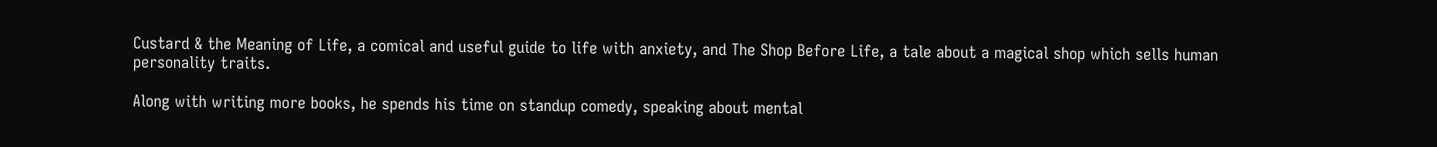Custard & the Meaning of Life, a comical and useful guide to life with anxiety, and The Shop Before Life, a tale about a magical shop which sells human personality traits.

Along with writing more books, he spends his time on standup comedy, speaking about mental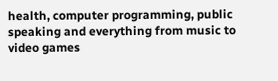health, computer programming, public speaking and everything from music to video games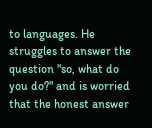to languages. He struggles to answer the question "so, what do you do?" and is worried that the honest answer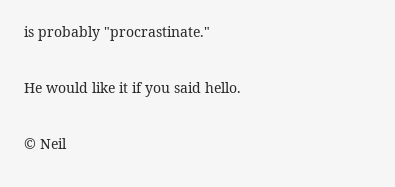is probably "procrastinate."

He would like it if you said hello.

© Neil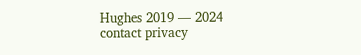Hughes 2019 — 2024
contact privacy